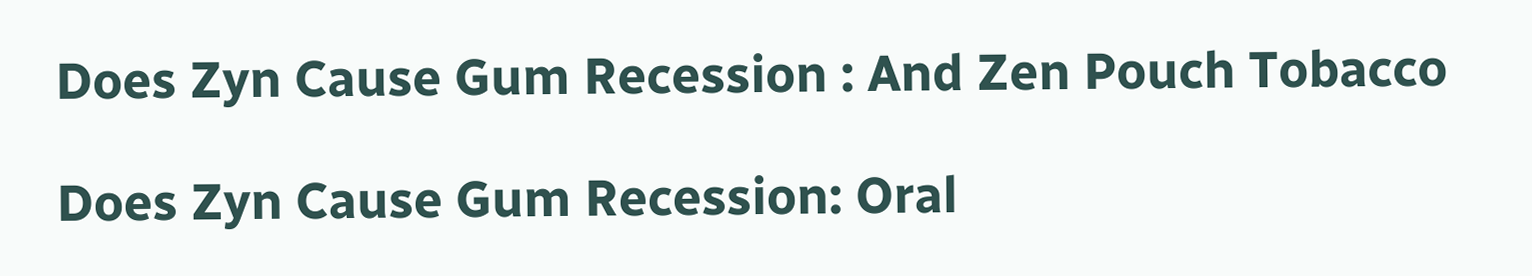Does Zyn Cause Gum Recession : And Zen Pouch Tobacco

Does Zyn Cause Gum Recession: Oral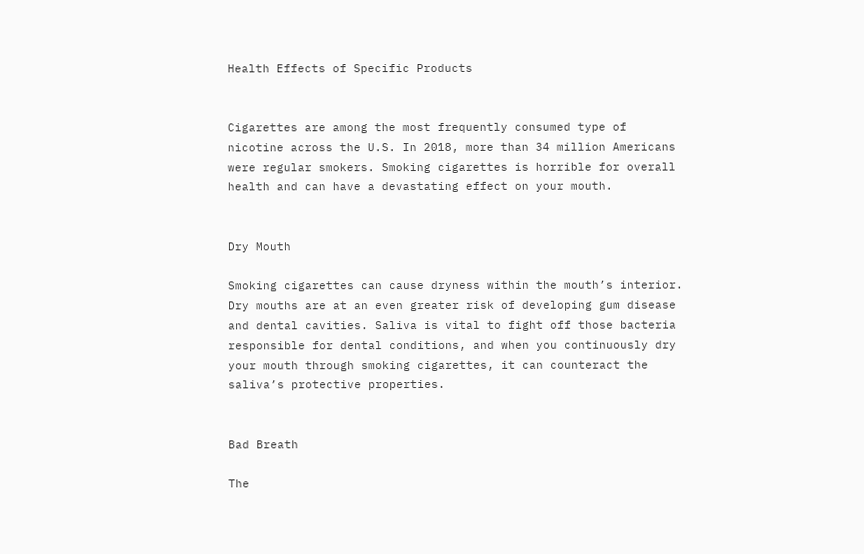Health Effects of Specific Products


Cigarettes are among the most frequently consumed type of nicotine across the U.S. In 2018, more than 34 million Americans were regular smokers. Smoking cigarettes is horrible for overall health and can have a devastating effect on your mouth.


Dry Mouth

Smoking cigarettes can cause dryness within the mouth’s interior. Dry mouths are at an even greater risk of developing gum disease and dental cavities. Saliva is vital to fight off those bacteria responsible for dental conditions, and when you continuously dry your mouth through smoking cigarettes, it can counteract the saliva’s protective properties.


Bad Breath

The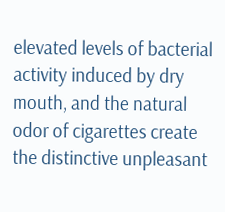elevated levels of bacterial activity induced by dry mouth, and the natural odor of cigarettes create the distinctive unpleasant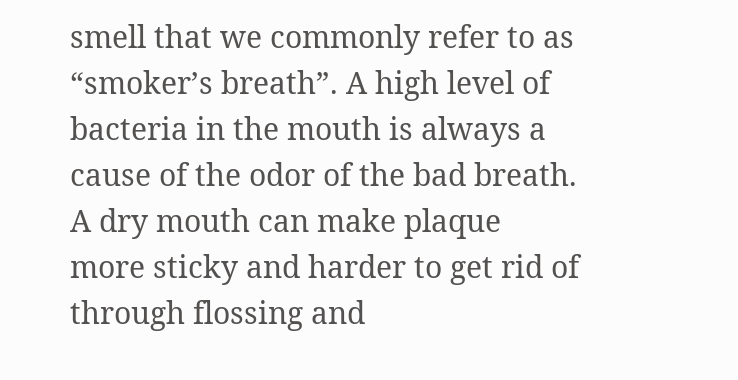smell that we commonly refer to as “smoker’s breath”. A high level of bacteria in the mouth is always a cause of the odor of the bad breath. A dry mouth can make plaque more sticky and harder to get rid of through flossing and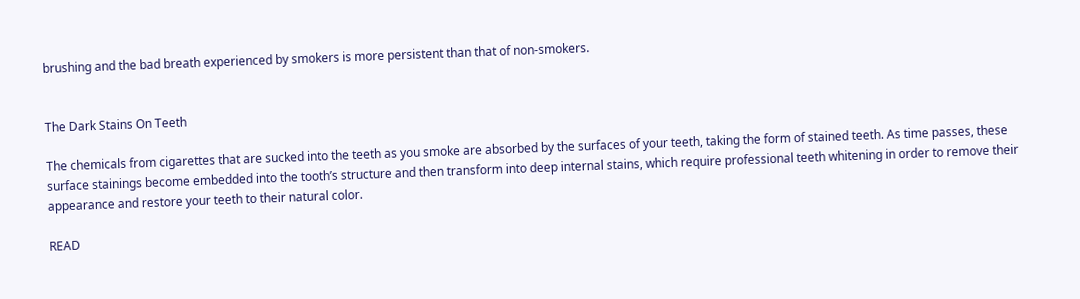brushing and the bad breath experienced by smokers is more persistent than that of non-smokers.


The Dark Stains On Teeth

The chemicals from cigarettes that are sucked into the teeth as you smoke are absorbed by the surfaces of your teeth, taking the form of stained teeth. As time passes, these surface stainings become embedded into the tooth’s structure and then transform into deep internal stains, which require professional teeth whitening in order to remove their appearance and restore your teeth to their natural color.

READ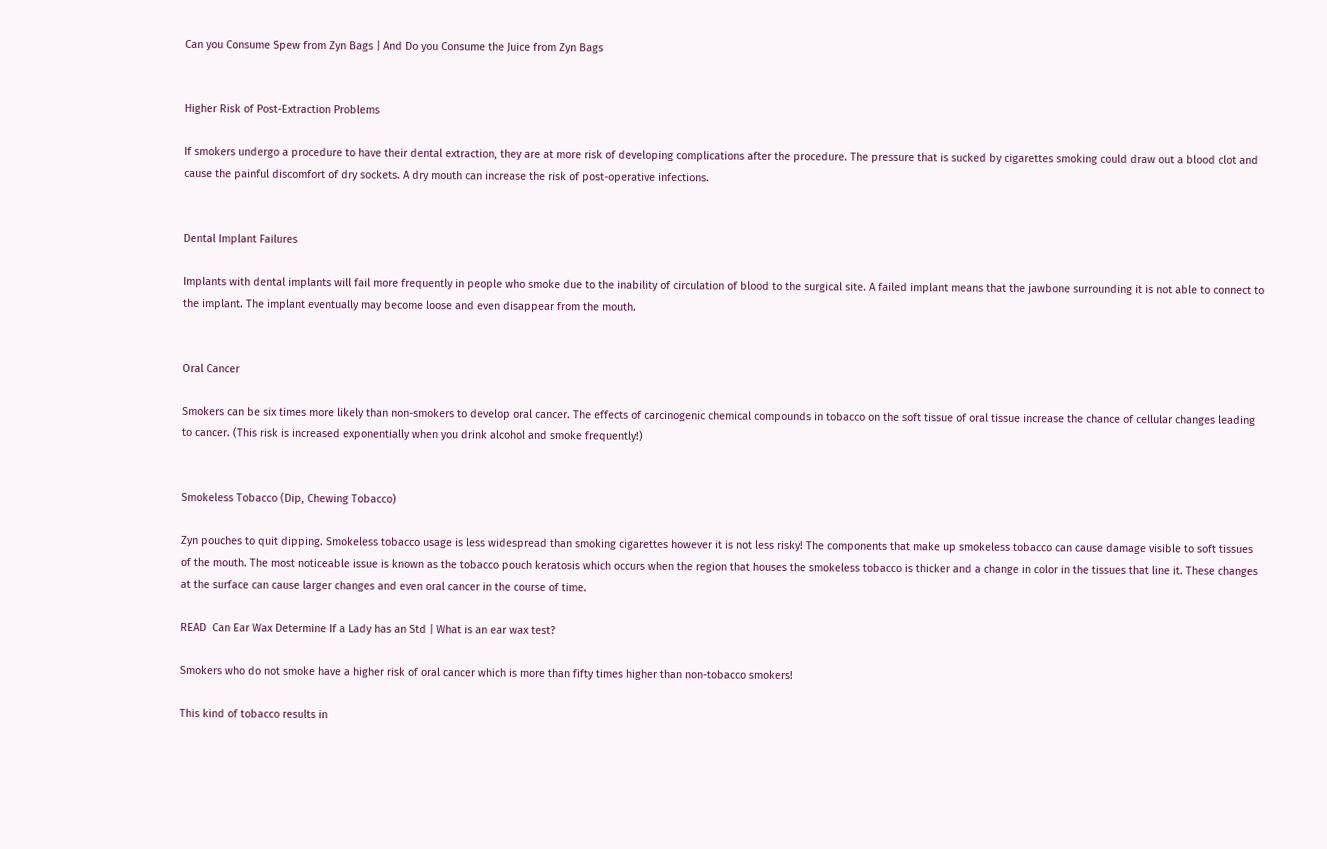Can you Consume Spew from Zyn Bags | And Do you Consume the Juice from Zyn Bags


Higher Risk of Post-Extraction Problems

If smokers undergo a procedure to have their dental extraction, they are at more risk of developing complications after the procedure. The pressure that is sucked by cigarettes smoking could draw out a blood clot and cause the painful discomfort of dry sockets. A dry mouth can increase the risk of post-operative infections.


Dental Implant Failures

Implants with dental implants will fail more frequently in people who smoke due to the inability of circulation of blood to the surgical site. A failed implant means that the jawbone surrounding it is not able to connect to the implant. The implant eventually may become loose and even disappear from the mouth.


Oral Cancer

Smokers can be six times more likely than non-smokers to develop oral cancer. The effects of carcinogenic chemical compounds in tobacco on the soft tissue of oral tissue increase the chance of cellular changes leading to cancer. (This risk is increased exponentially when you drink alcohol and smoke frequently!)


Smokeless Tobacco (Dip, Chewing Tobacco)

Zyn pouches to quit dipping. Smokeless tobacco usage is less widespread than smoking cigarettes however it is not less risky! The components that make up smokeless tobacco can cause damage visible to soft tissues of the mouth. The most noticeable issue is known as the tobacco pouch keratosis which occurs when the region that houses the smokeless tobacco is thicker and a change in color in the tissues that line it. These changes at the surface can cause larger changes and even oral cancer in the course of time.

READ  Can Ear Wax Determine If a Lady has an Std | What is an ear wax test?

Smokers who do not smoke have a higher risk of oral cancer which is more than fifty times higher than non-tobacco smokers!

This kind of tobacco results in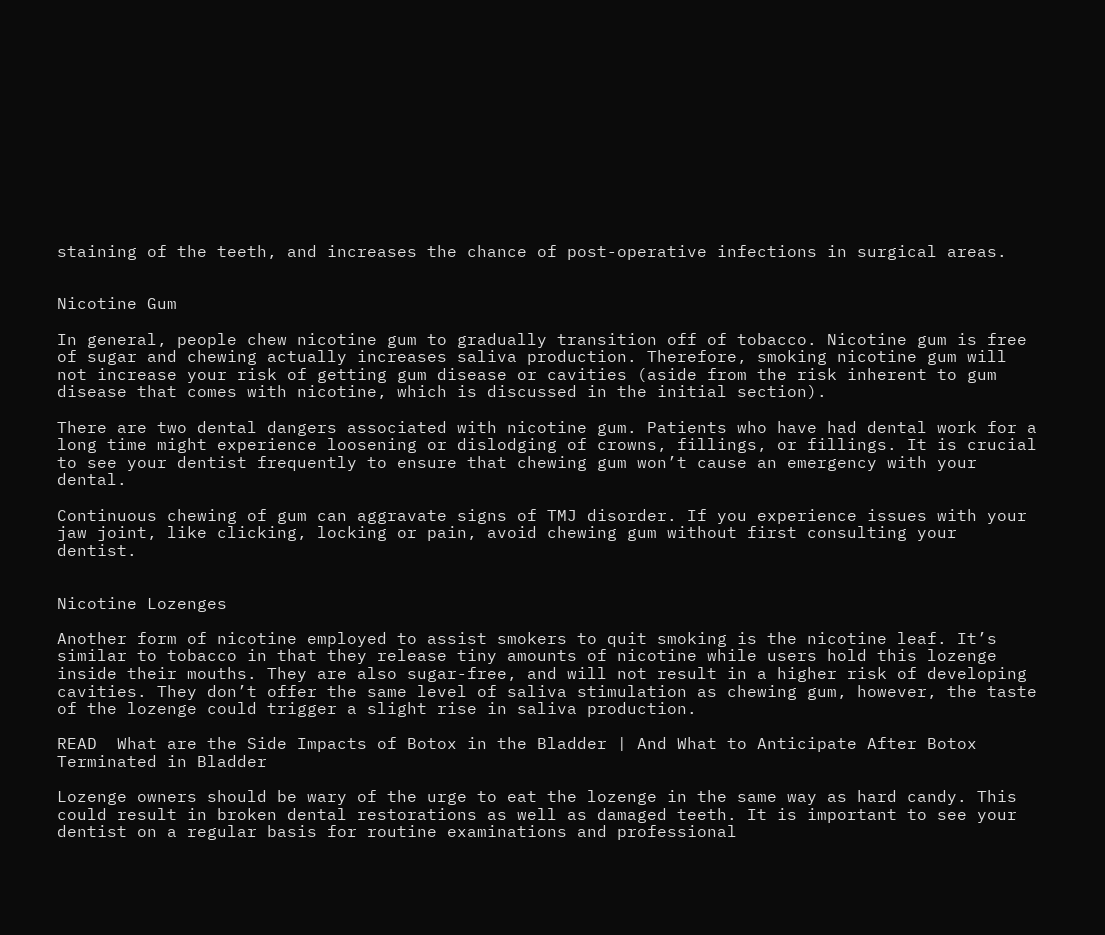staining of the teeth, and increases the chance of post-operative infections in surgical areas.


Nicotine Gum

In general, people chew nicotine gum to gradually transition off of tobacco. Nicotine gum is free of sugar and chewing actually increases saliva production. Therefore, smoking nicotine gum will not increase your risk of getting gum disease or cavities (aside from the risk inherent to gum disease that comes with nicotine, which is discussed in the initial section).

There are two dental dangers associated with nicotine gum. Patients who have had dental work for a long time might experience loosening or dislodging of crowns, fillings, or fillings. It is crucial to see your dentist frequently to ensure that chewing gum won’t cause an emergency with your dental.

Continuous chewing of gum can aggravate signs of TMJ disorder. If you experience issues with your jaw joint, like clicking, locking or pain, avoid chewing gum without first consulting your dentist.


Nicotine Lozenges

Another form of nicotine employed to assist smokers to quit smoking is the nicotine leaf. It’s similar to tobacco in that they release tiny amounts of nicotine while users hold this lozenge inside their mouths. They are also sugar-free, and will not result in a higher risk of developing cavities. They don’t offer the same level of saliva stimulation as chewing gum, however, the taste of the lozenge could trigger a slight rise in saliva production.

READ  What are the Side Impacts of Botox in the Bladder | And What to Anticipate After Botox Terminated in Bladder

Lozenge owners should be wary of the urge to eat the lozenge in the same way as hard candy. This could result in broken dental restorations as well as damaged teeth. It is important to see your dentist on a regular basis for routine examinations and professional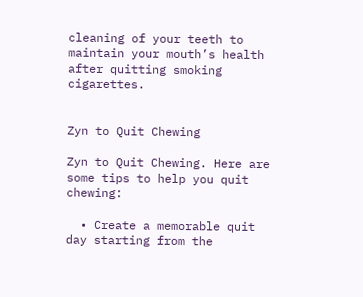cleaning of your teeth to maintain your mouth’s health after quitting smoking cigarettes.


Zyn to Quit Chewing

Zyn to Quit Chewing. Here are some tips to help you quit chewing:

  • Create a memorable quit day starting from the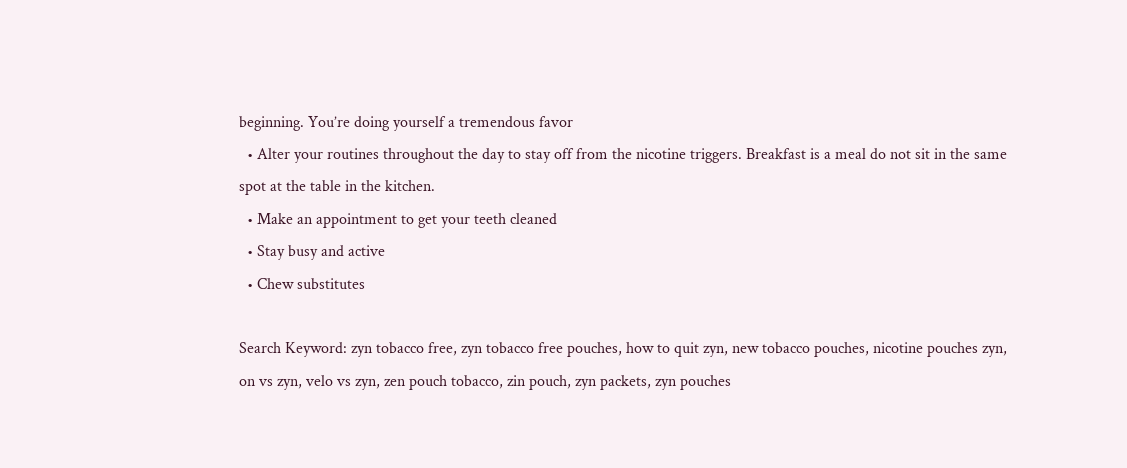beginning. You’re doing yourself a tremendous favor
  • Alter your routines throughout the day to stay off from the nicotine triggers. Breakfast is a meal do not sit in the same spot at the table in the kitchen.
  • Make an appointment to get your teeth cleaned
  • Stay busy and active
  • Chew substitutes

Search Keyword: zyn tobacco free, zyn tobacco free pouches, how to quit zyn, new tobacco pouches, nicotine pouches zyn, on vs zyn, velo vs zyn, zen pouch tobacco, zin pouch, zyn packets, zyn pouches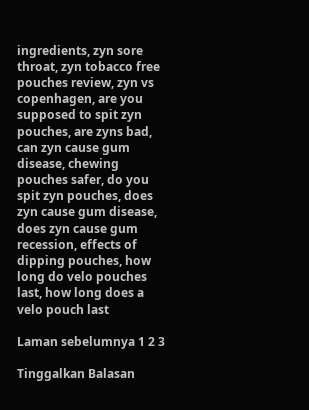ingredients, zyn sore throat, zyn tobacco free pouches review, zyn vs copenhagen, are you supposed to spit zyn pouches, are zyns bad, can zyn cause gum disease, chewing pouches safer, do you spit zyn pouches, does zyn cause gum disease, does zyn cause gum recession, effects of dipping pouches, how long do velo pouches last, how long does a velo pouch last

Laman sebelumnya 1 2 3

Tinggalkan Balasan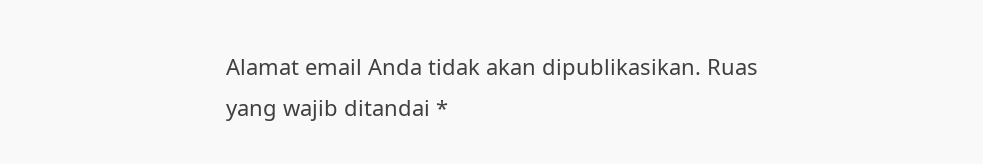Alamat email Anda tidak akan dipublikasikan. Ruas yang wajib ditandai *